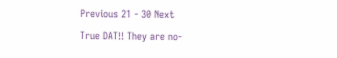Previous 21 - 30 Next
True DAT!! They are no-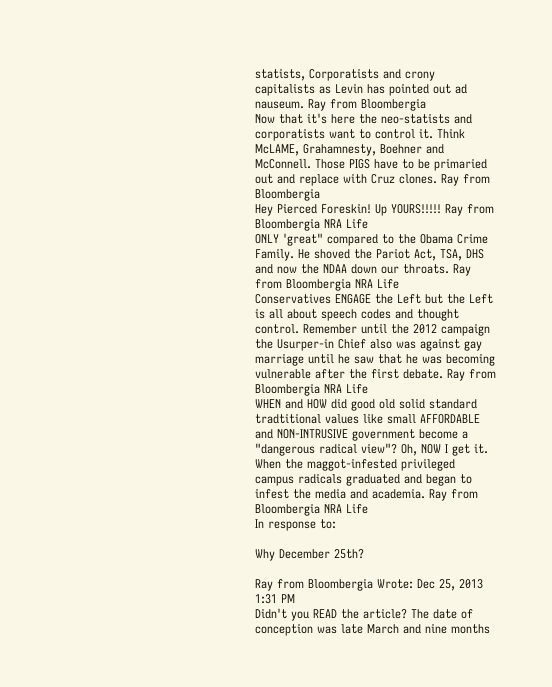statists, Corporatists and crony capitalists as Levin has pointed out ad nauseum. Ray from Bloombergia
Now that it's here the neo-statists and corporatists want to control it. Think McLAME, Grahamnesty, Boehner and McConnell. Those PIGS have to be primaried out and replace with Cruz clones. Ray from Bloombergia
Hey Pierced Foreskin! Up YOURS!!!!! Ray from Bloombergia NRA Life
ONLY 'great" compared to the Obama Crime Family. He shoved the Pariot Act, TSA, DHS and now the NDAA down our throats. Ray from Bloombergia NRA Life
Conservatives ENGAGE the Left but the Left is all about speech codes and thought control. Remember until the 2012 campaign the Usurper-in Chief also was against gay marriage until he saw that he was becoming vulnerable after the first debate. Ray from Bloombergia NRA Life
WHEN and HOW did good old solid standard tradtitional values like small AFFORDABLE and NON-INTRUSIVE government become a "dangerous radical view"? Oh, NOW I get it. When the maggot-infested privileged campus radicals graduated and began to infest the media and academia. Ray from Bloombergia NRA Life
In response to:

Why December 25th?

Ray from Bloombergia Wrote: Dec 25, 2013 1:31 PM
Didn't you READ the article? The date of conception was late March and nine months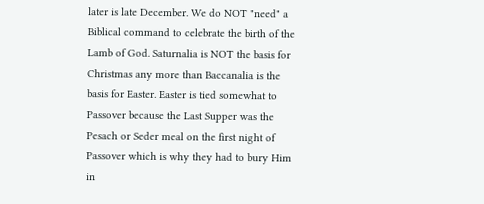later is late December. We do NOT "need" a Biblical command to celebrate the birth of the Lamb of God. Saturnalia is NOT the basis for Christmas any more than Baccanalia is the basis for Easter. Easter is tied somewhat to Passover because the Last Supper was the Pesach or Seder meal on the first night of Passover which is why they had to bury Him in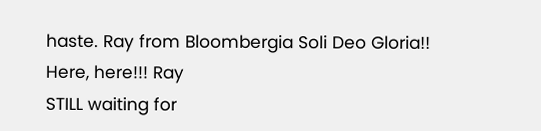haste. Ray from Bloombergia Soli Deo Gloria!!
Here, here!!! Ray
STILL waiting for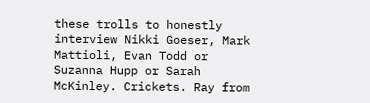these trolls to honestly interview Nikki Goeser, Mark Mattioli, Evan Todd or Suzanna Hupp or Sarah McKinley. Crickets. Ray from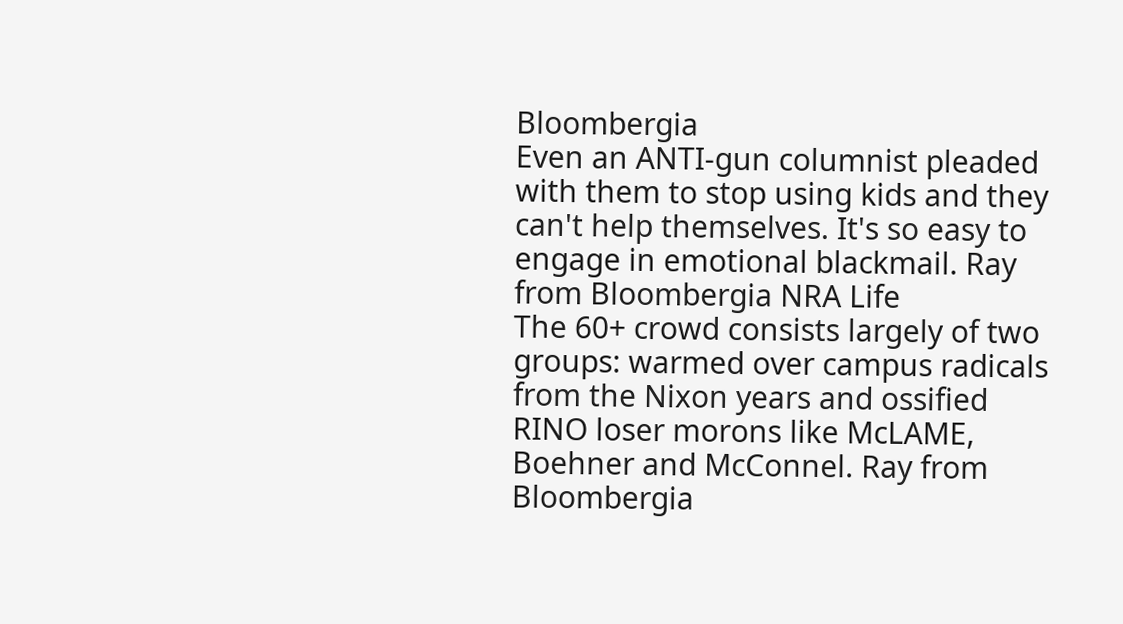Bloombergia
Even an ANTI-gun columnist pleaded with them to stop using kids and they can't help themselves. It's so easy to engage in emotional blackmail. Ray from Bloombergia NRA Life
The 60+ crowd consists largely of two groups: warmed over campus radicals from the Nixon years and ossified RINO loser morons like McLAME, Boehner and McConnel. Ray from Bloombergia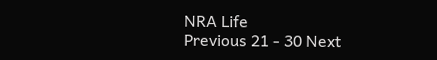NRA Life
Previous 21 - 30 Next